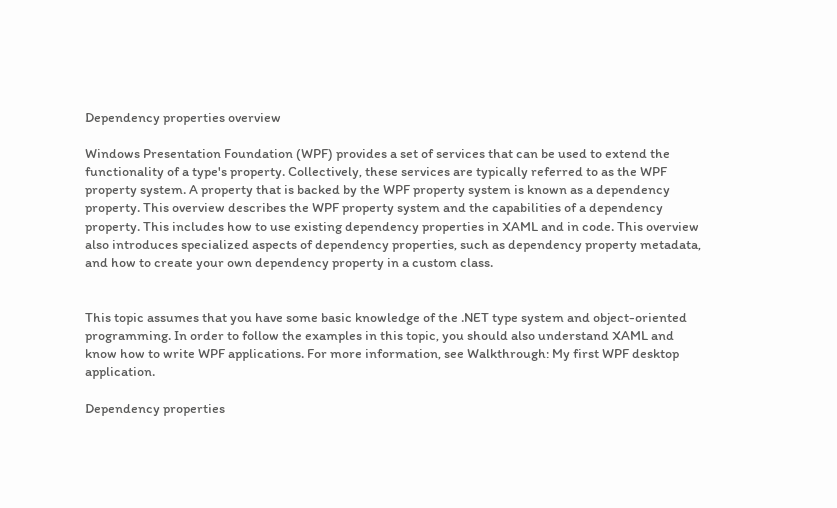Dependency properties overview

Windows Presentation Foundation (WPF) provides a set of services that can be used to extend the functionality of a type's property. Collectively, these services are typically referred to as the WPF property system. A property that is backed by the WPF property system is known as a dependency property. This overview describes the WPF property system and the capabilities of a dependency property. This includes how to use existing dependency properties in XAML and in code. This overview also introduces specialized aspects of dependency properties, such as dependency property metadata, and how to create your own dependency property in a custom class.


This topic assumes that you have some basic knowledge of the .NET type system and object-oriented programming. In order to follow the examples in this topic, you should also understand XAML and know how to write WPF applications. For more information, see Walkthrough: My first WPF desktop application.

Dependency properties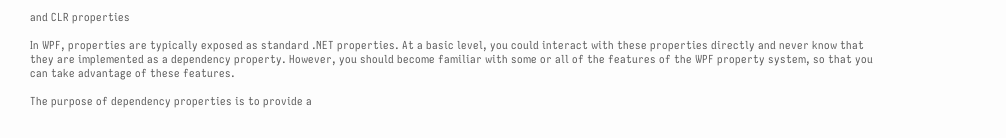and CLR properties

In WPF, properties are typically exposed as standard .NET properties. At a basic level, you could interact with these properties directly and never know that they are implemented as a dependency property. However, you should become familiar with some or all of the features of the WPF property system, so that you can take advantage of these features.

The purpose of dependency properties is to provide a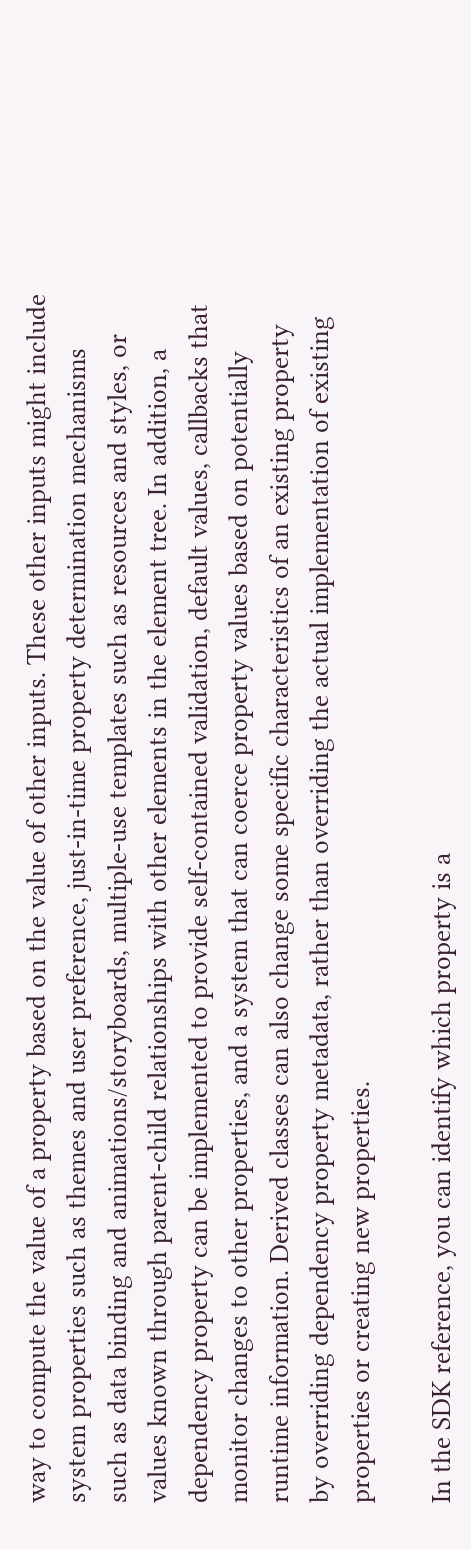way to compute the value of a property based on the value of other inputs. These other inputs might include system properties such as themes and user preference, just-in-time property determination mechanisms such as data binding and animations/storyboards, multiple-use templates such as resources and styles, or values known through parent-child relationships with other elements in the element tree. In addition, a dependency property can be implemented to provide self-contained validation, default values, callbacks that monitor changes to other properties, and a system that can coerce property values based on potentially runtime information. Derived classes can also change some specific characteristics of an existing property by overriding dependency property metadata, rather than overriding the actual implementation of existing properties or creating new properties.

In the SDK reference, you can identify which property is a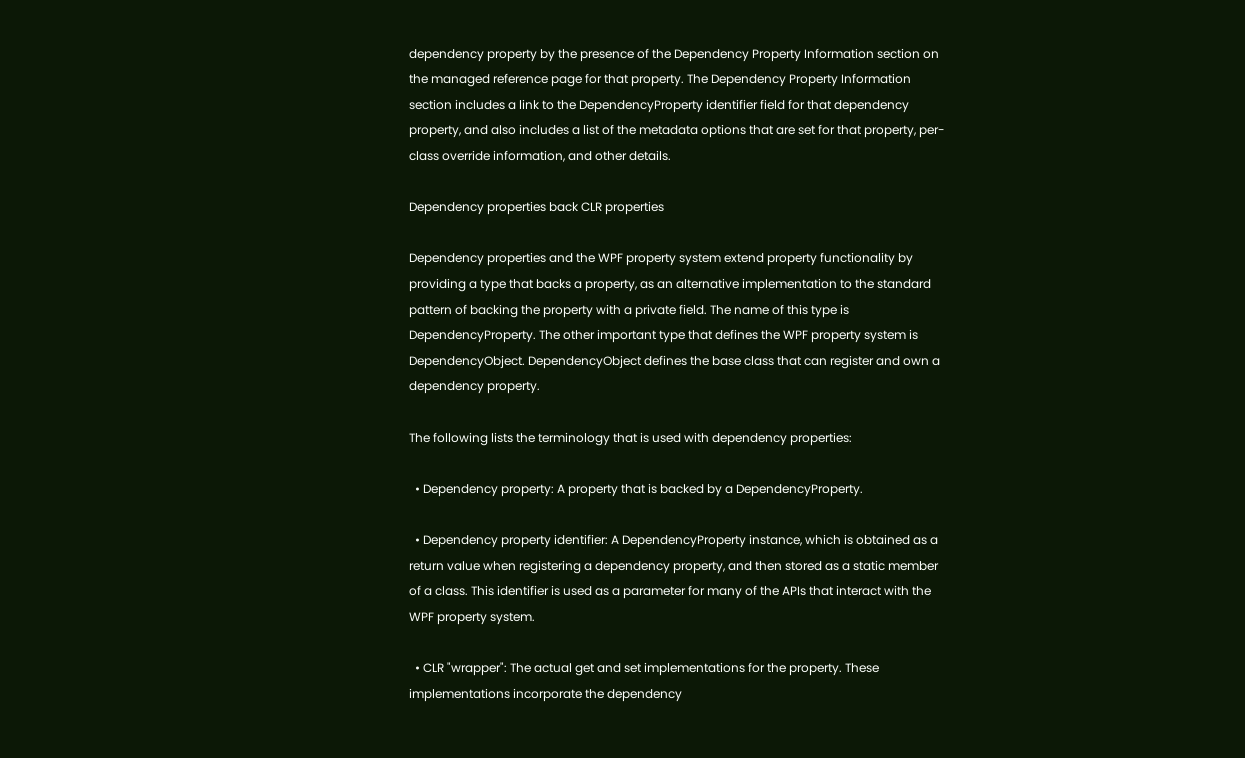dependency property by the presence of the Dependency Property Information section on the managed reference page for that property. The Dependency Property Information section includes a link to the DependencyProperty identifier field for that dependency property, and also includes a list of the metadata options that are set for that property, per-class override information, and other details.

Dependency properties back CLR properties

Dependency properties and the WPF property system extend property functionality by providing a type that backs a property, as an alternative implementation to the standard pattern of backing the property with a private field. The name of this type is DependencyProperty. The other important type that defines the WPF property system is DependencyObject. DependencyObject defines the base class that can register and own a dependency property.

The following lists the terminology that is used with dependency properties:

  • Dependency property: A property that is backed by a DependencyProperty.

  • Dependency property identifier: A DependencyProperty instance, which is obtained as a return value when registering a dependency property, and then stored as a static member of a class. This identifier is used as a parameter for many of the APIs that interact with the WPF property system.

  • CLR "wrapper": The actual get and set implementations for the property. These implementations incorporate the dependency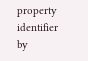property identifier by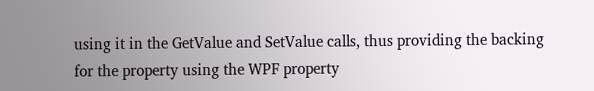using it in the GetValue and SetValue calls, thus providing the backing for the property using the WPF property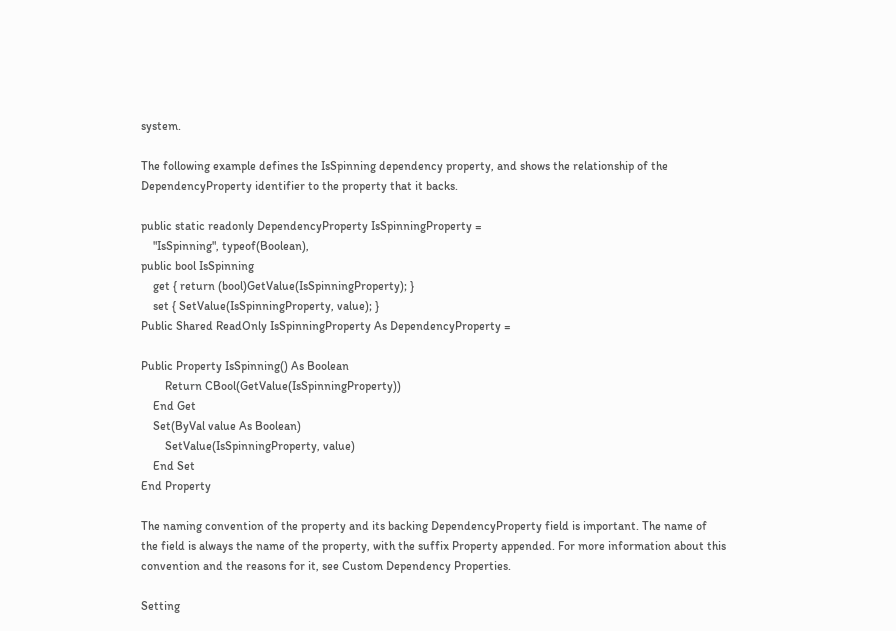system.

The following example defines the IsSpinning dependency property, and shows the relationship of the DependencyProperty identifier to the property that it backs.

public static readonly DependencyProperty IsSpinningProperty =
    "IsSpinning", typeof(Boolean),
public bool IsSpinning
    get { return (bool)GetValue(IsSpinningProperty); }
    set { SetValue(IsSpinningProperty, value); }
Public Shared ReadOnly IsSpinningProperty As DependencyProperty =

Public Property IsSpinning() As Boolean
        Return CBool(GetValue(IsSpinningProperty))
    End Get
    Set(ByVal value As Boolean)
        SetValue(IsSpinningProperty, value)
    End Set
End Property

The naming convention of the property and its backing DependencyProperty field is important. The name of the field is always the name of the property, with the suffix Property appended. For more information about this convention and the reasons for it, see Custom Dependency Properties.

Setting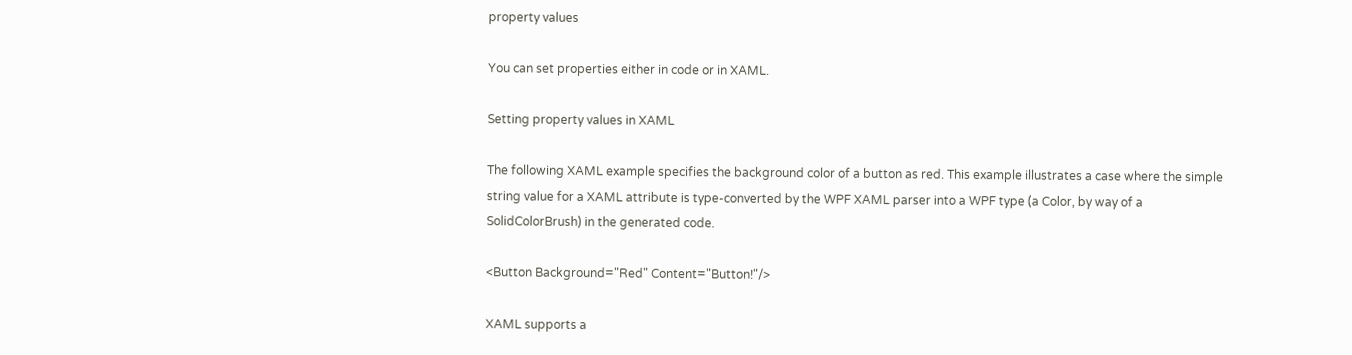property values

You can set properties either in code or in XAML.

Setting property values in XAML

The following XAML example specifies the background color of a button as red. This example illustrates a case where the simple string value for a XAML attribute is type-converted by the WPF XAML parser into a WPF type (a Color, by way of a SolidColorBrush) in the generated code.

<Button Background="Red" Content="Button!"/>

XAML supports a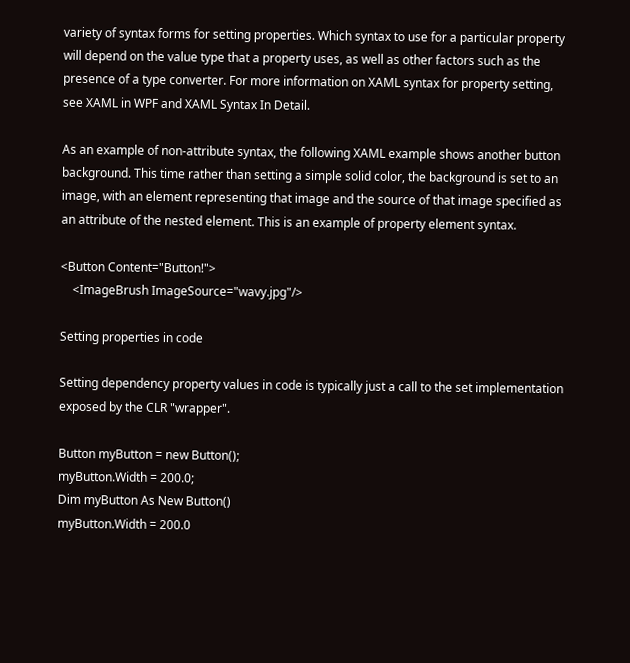variety of syntax forms for setting properties. Which syntax to use for a particular property will depend on the value type that a property uses, as well as other factors such as the presence of a type converter. For more information on XAML syntax for property setting, see XAML in WPF and XAML Syntax In Detail.

As an example of non-attribute syntax, the following XAML example shows another button background. This time rather than setting a simple solid color, the background is set to an image, with an element representing that image and the source of that image specified as an attribute of the nested element. This is an example of property element syntax.

<Button Content="Button!">
    <ImageBrush ImageSource="wavy.jpg"/>

Setting properties in code

Setting dependency property values in code is typically just a call to the set implementation exposed by the CLR "wrapper".

Button myButton = new Button();
myButton.Width = 200.0;
Dim myButton As New Button()
myButton.Width = 200.0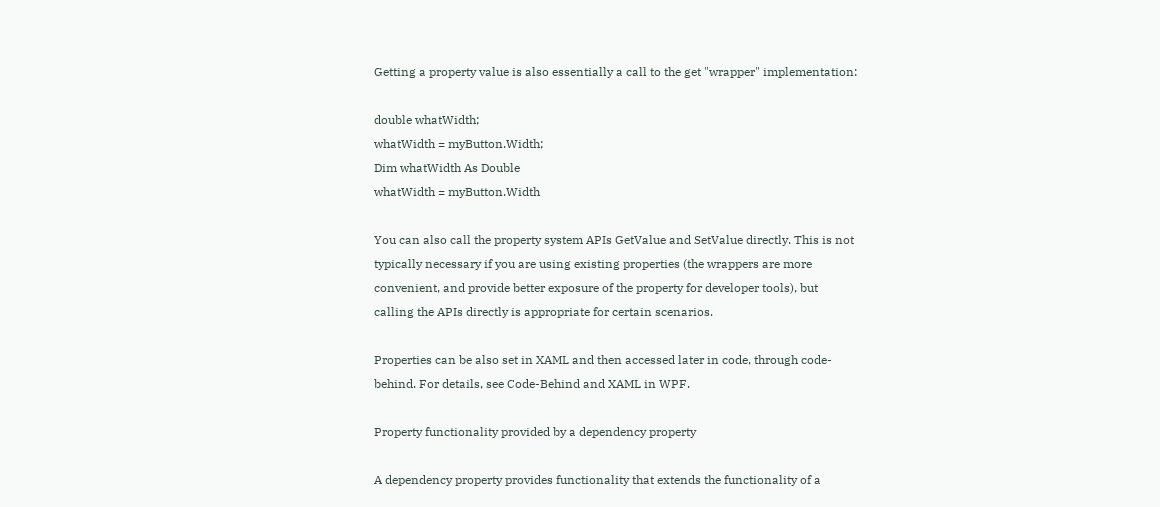Getting a property value is also essentially a call to the get "wrapper" implementation:

double whatWidth;
whatWidth = myButton.Width;
Dim whatWidth As Double
whatWidth = myButton.Width

You can also call the property system APIs GetValue and SetValue directly. This is not typically necessary if you are using existing properties (the wrappers are more convenient, and provide better exposure of the property for developer tools), but calling the APIs directly is appropriate for certain scenarios.

Properties can be also set in XAML and then accessed later in code, through code-behind. For details, see Code-Behind and XAML in WPF.

Property functionality provided by a dependency property

A dependency property provides functionality that extends the functionality of a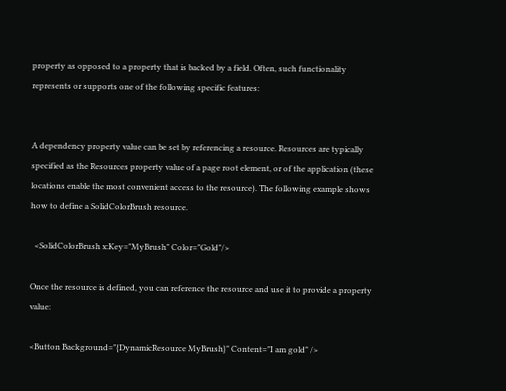property as opposed to a property that is backed by a field. Often, such functionality represents or supports one of the following specific features:


A dependency property value can be set by referencing a resource. Resources are typically specified as the Resources property value of a page root element, or of the application (these locations enable the most convenient access to the resource). The following example shows how to define a SolidColorBrush resource.

  <SolidColorBrush x:Key="MyBrush" Color="Gold"/>

Once the resource is defined, you can reference the resource and use it to provide a property value:

<Button Background="{DynamicResource MyBrush}" Content="I am gold" />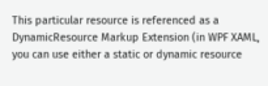This particular resource is referenced as a DynamicResource Markup Extension (in WPF XAML, you can use either a static or dynamic resource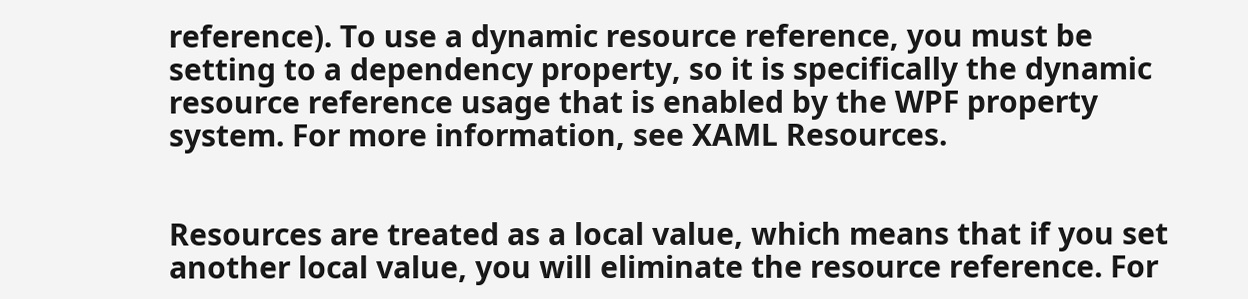reference). To use a dynamic resource reference, you must be setting to a dependency property, so it is specifically the dynamic resource reference usage that is enabled by the WPF property system. For more information, see XAML Resources.


Resources are treated as a local value, which means that if you set another local value, you will eliminate the resource reference. For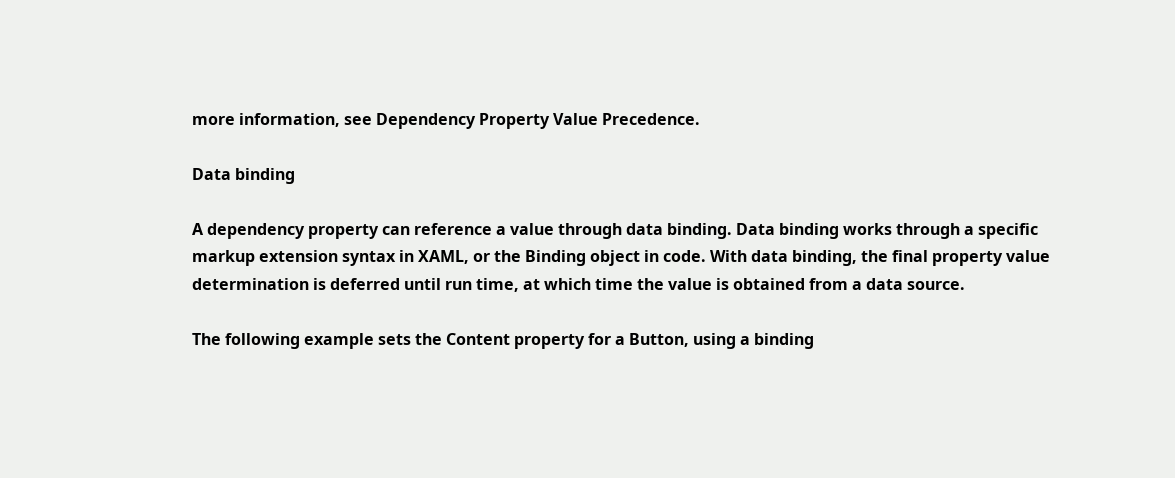more information, see Dependency Property Value Precedence.

Data binding

A dependency property can reference a value through data binding. Data binding works through a specific markup extension syntax in XAML, or the Binding object in code. With data binding, the final property value determination is deferred until run time, at which time the value is obtained from a data source.

The following example sets the Content property for a Button, using a binding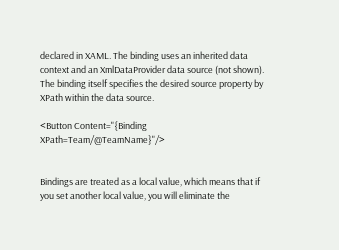declared in XAML. The binding uses an inherited data context and an XmlDataProvider data source (not shown). The binding itself specifies the desired source property by XPath within the data source.

<Button Content="{Binding XPath=Team/@TeamName}"/>


Bindings are treated as a local value, which means that if you set another local value, you will eliminate the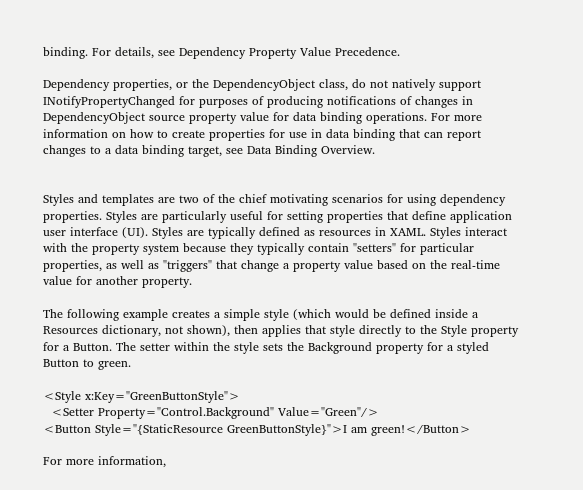binding. For details, see Dependency Property Value Precedence.

Dependency properties, or the DependencyObject class, do not natively support INotifyPropertyChanged for purposes of producing notifications of changes in DependencyObject source property value for data binding operations. For more information on how to create properties for use in data binding that can report changes to a data binding target, see Data Binding Overview.


Styles and templates are two of the chief motivating scenarios for using dependency properties. Styles are particularly useful for setting properties that define application user interface (UI). Styles are typically defined as resources in XAML. Styles interact with the property system because they typically contain "setters" for particular properties, as well as "triggers" that change a property value based on the real-time value for another property.

The following example creates a simple style (which would be defined inside a Resources dictionary, not shown), then applies that style directly to the Style property for a Button. The setter within the style sets the Background property for a styled Button to green.

<Style x:Key="GreenButtonStyle">
  <Setter Property="Control.Background" Value="Green"/>
<Button Style="{StaticResource GreenButtonStyle}">I am green!</Button>

For more information,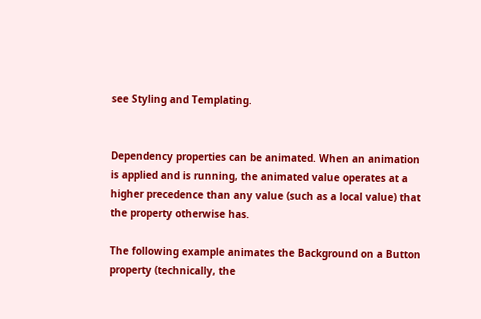see Styling and Templating.


Dependency properties can be animated. When an animation is applied and is running, the animated value operates at a higher precedence than any value (such as a local value) that the property otherwise has.

The following example animates the Background on a Button property (technically, the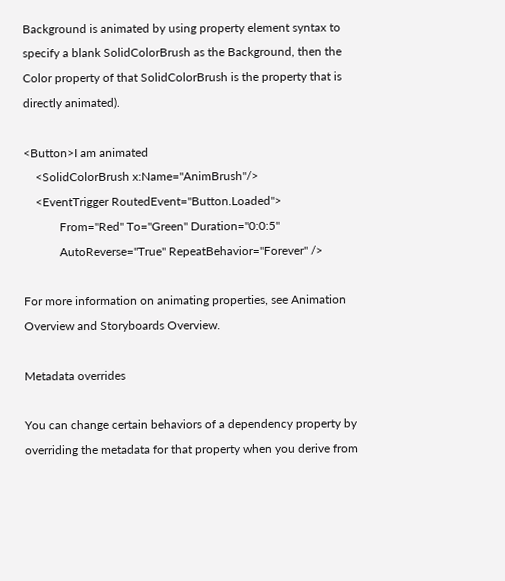Background is animated by using property element syntax to specify a blank SolidColorBrush as the Background, then the Color property of that SolidColorBrush is the property that is directly animated).

<Button>I am animated
    <SolidColorBrush x:Name="AnimBrush"/>
    <EventTrigger RoutedEvent="Button.Loaded">
            From="Red" To="Green" Duration="0:0:5"
            AutoReverse="True" RepeatBehavior="Forever" />

For more information on animating properties, see Animation Overview and Storyboards Overview.

Metadata overrides

You can change certain behaviors of a dependency property by overriding the metadata for that property when you derive from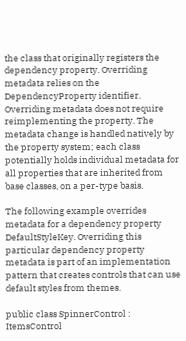the class that originally registers the dependency property. Overriding metadata relies on the DependencyProperty identifier. Overriding metadata does not require reimplementing the property. The metadata change is handled natively by the property system; each class potentially holds individual metadata for all properties that are inherited from base classes, on a per-type basis.

The following example overrides metadata for a dependency property DefaultStyleKey. Overriding this particular dependency property metadata is part of an implementation pattern that creates controls that can use default styles from themes.

public class SpinnerControl : ItemsControl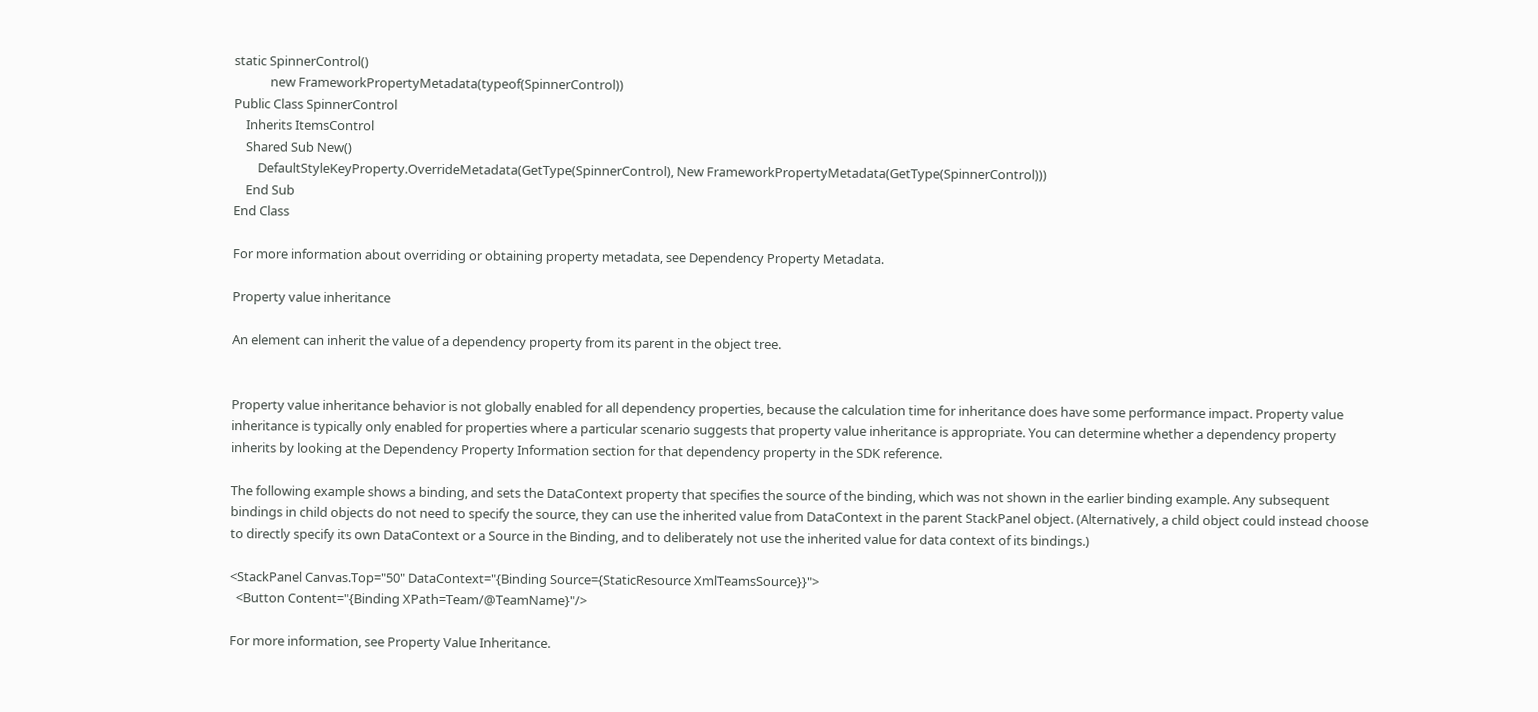static SpinnerControl()
            new FrameworkPropertyMetadata(typeof(SpinnerControl))
Public Class SpinnerControl
    Inherits ItemsControl
    Shared Sub New()
        DefaultStyleKeyProperty.OverrideMetadata(GetType(SpinnerControl), New FrameworkPropertyMetadata(GetType(SpinnerControl)))
    End Sub
End Class

For more information about overriding or obtaining property metadata, see Dependency Property Metadata.

Property value inheritance

An element can inherit the value of a dependency property from its parent in the object tree.


Property value inheritance behavior is not globally enabled for all dependency properties, because the calculation time for inheritance does have some performance impact. Property value inheritance is typically only enabled for properties where a particular scenario suggests that property value inheritance is appropriate. You can determine whether a dependency property inherits by looking at the Dependency Property Information section for that dependency property in the SDK reference.

The following example shows a binding, and sets the DataContext property that specifies the source of the binding, which was not shown in the earlier binding example. Any subsequent bindings in child objects do not need to specify the source, they can use the inherited value from DataContext in the parent StackPanel object. (Alternatively, a child object could instead choose to directly specify its own DataContext or a Source in the Binding, and to deliberately not use the inherited value for data context of its bindings.)

<StackPanel Canvas.Top="50" DataContext="{Binding Source={StaticResource XmlTeamsSource}}">
  <Button Content="{Binding XPath=Team/@TeamName}"/>

For more information, see Property Value Inheritance.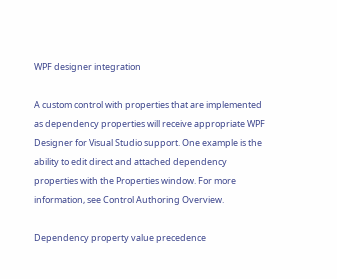WPF designer integration

A custom control with properties that are implemented as dependency properties will receive appropriate WPF Designer for Visual Studio support. One example is the ability to edit direct and attached dependency properties with the Properties window. For more information, see Control Authoring Overview.

Dependency property value precedence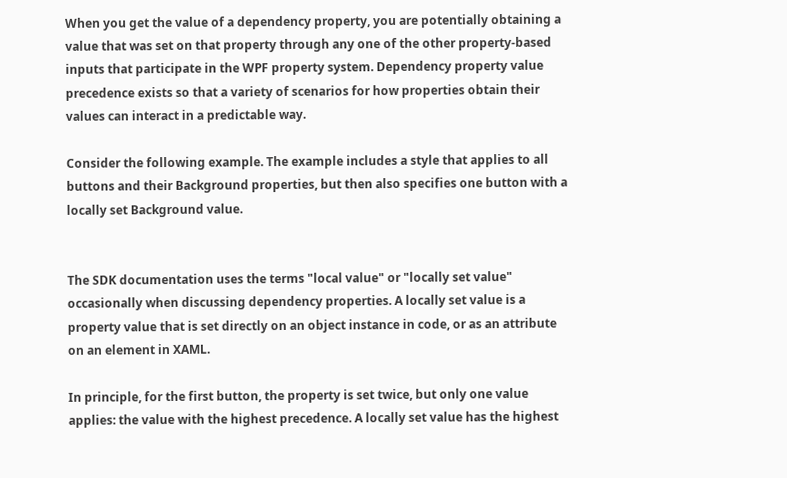When you get the value of a dependency property, you are potentially obtaining a value that was set on that property through any one of the other property-based inputs that participate in the WPF property system. Dependency property value precedence exists so that a variety of scenarios for how properties obtain their values can interact in a predictable way.

Consider the following example. The example includes a style that applies to all buttons and their Background properties, but then also specifies one button with a locally set Background value.


The SDK documentation uses the terms "local value" or "locally set value" occasionally when discussing dependency properties. A locally set value is a property value that is set directly on an object instance in code, or as an attribute on an element in XAML.

In principle, for the first button, the property is set twice, but only one value applies: the value with the highest precedence. A locally set value has the highest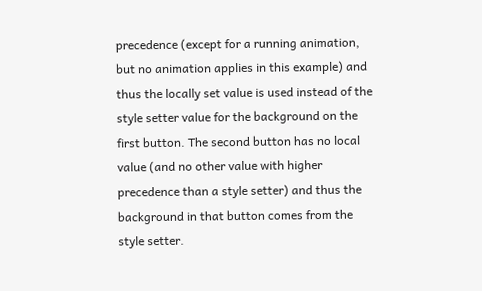precedence (except for a running animation, but no animation applies in this example) and thus the locally set value is used instead of the style setter value for the background on the first button. The second button has no local value (and no other value with higher precedence than a style setter) and thus the background in that button comes from the style setter.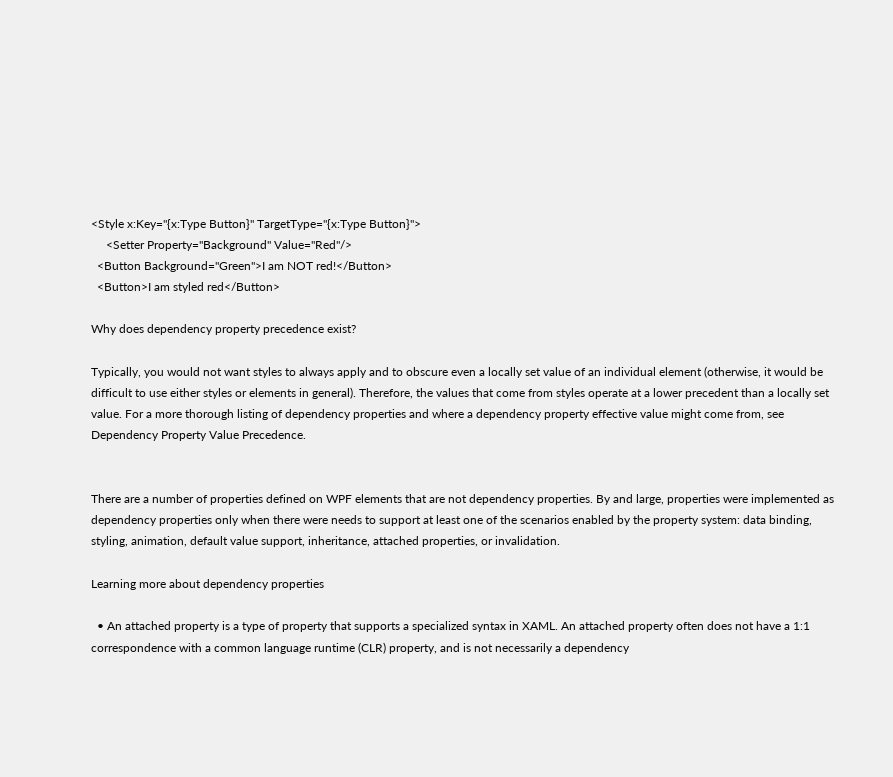<Style x:Key="{x:Type Button}" TargetType="{x:Type Button}">
     <Setter Property="Background" Value="Red"/>
  <Button Background="Green">I am NOT red!</Button>
  <Button>I am styled red</Button>

Why does dependency property precedence exist?

Typically, you would not want styles to always apply and to obscure even a locally set value of an individual element (otherwise, it would be difficult to use either styles or elements in general). Therefore, the values that come from styles operate at a lower precedent than a locally set value. For a more thorough listing of dependency properties and where a dependency property effective value might come from, see Dependency Property Value Precedence.


There are a number of properties defined on WPF elements that are not dependency properties. By and large, properties were implemented as dependency properties only when there were needs to support at least one of the scenarios enabled by the property system: data binding, styling, animation, default value support, inheritance, attached properties, or invalidation.

Learning more about dependency properties

  • An attached property is a type of property that supports a specialized syntax in XAML. An attached property often does not have a 1:1 correspondence with a common language runtime (CLR) property, and is not necessarily a dependency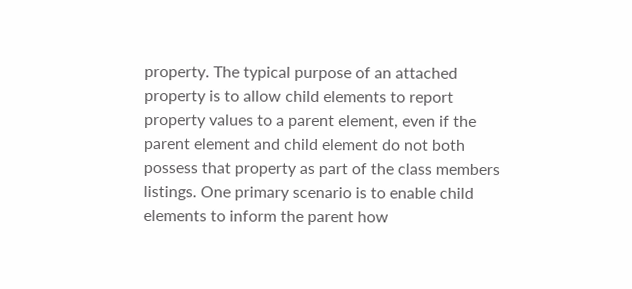property. The typical purpose of an attached property is to allow child elements to report property values to a parent element, even if the parent element and child element do not both possess that property as part of the class members listings. One primary scenario is to enable child elements to inform the parent how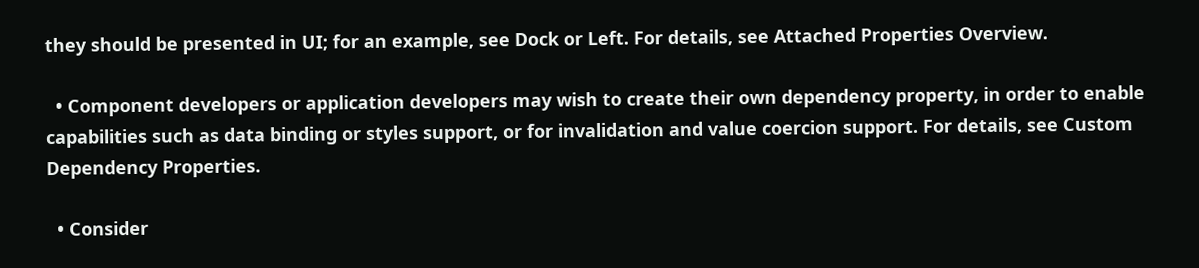they should be presented in UI; for an example, see Dock or Left. For details, see Attached Properties Overview.

  • Component developers or application developers may wish to create their own dependency property, in order to enable capabilities such as data binding or styles support, or for invalidation and value coercion support. For details, see Custom Dependency Properties.

  • Consider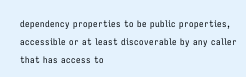dependency properties to be public properties, accessible or at least discoverable by any caller that has access to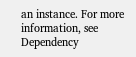an instance. For more information, see Dependency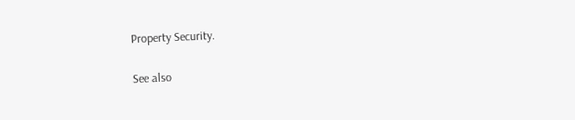Property Security.

See also